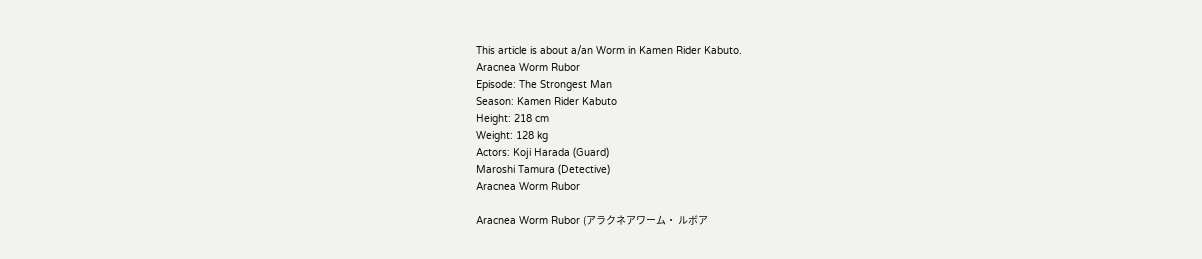This article is about a/an Worm in Kamen Rider Kabuto.
Aracnea Worm Rubor
Episode: The Strongest Man
Season: Kamen Rider Kabuto
Height: 218 cm
Weight: 128 kg
Actors: Koji Harada (Guard)
Maroshi Tamura (Detective)
Aracnea Worm Rubor

Aracnea Worm Rubor (アラクネアワーム・ ルボア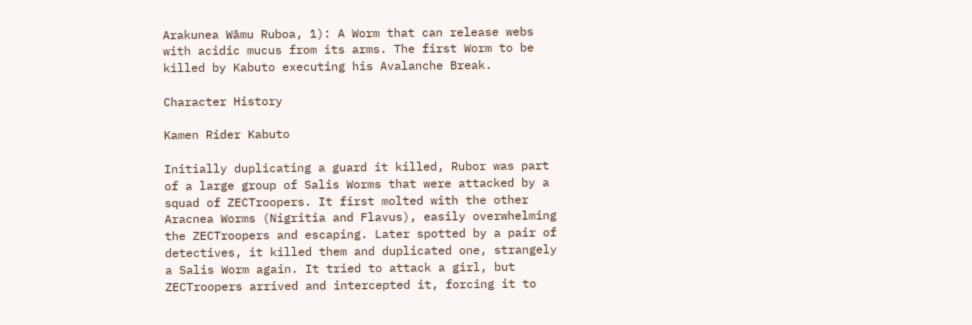Arakunea Wāmu Ruboa, 1): A Worm that can release webs with acidic mucus from its arms. The first Worm to be killed by Kabuto executing his Avalanche Break.

Character History

Kamen Rider Kabuto

Initially duplicating a guard it killed, Rubor was part of a large group of Salis Worms that were attacked by a squad of ZECTroopers. It first molted with the other Aracnea Worms (Nigritia and Flavus), easily overwhelming the ZECTroopers and escaping. Later spotted by a pair of detectives, it killed them and duplicated one, strangely a Salis Worm again. It tried to attack a girl, but ZECTroopers arrived and intercepted it, forcing it to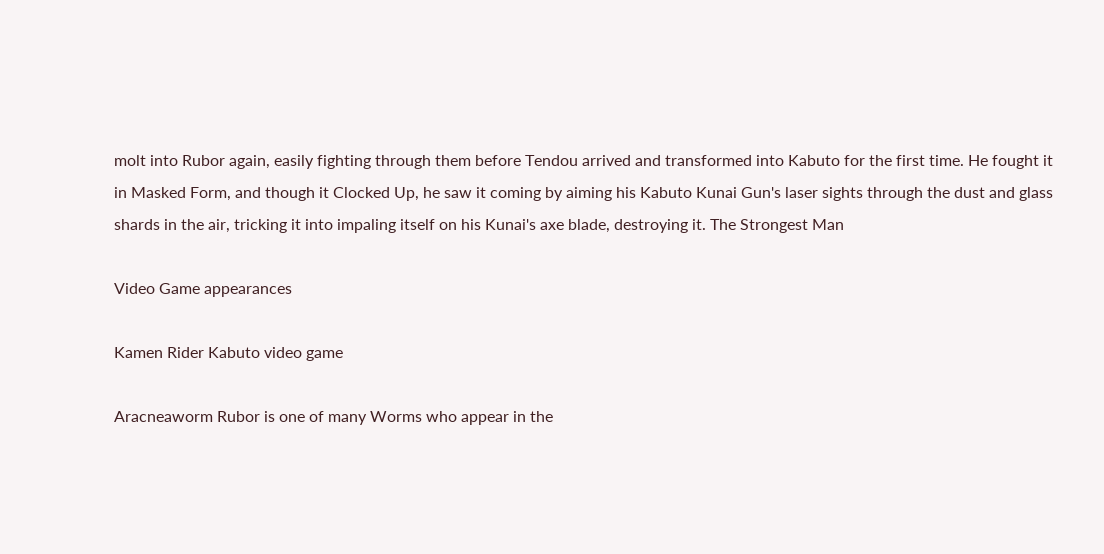molt into Rubor again, easily fighting through them before Tendou arrived and transformed into Kabuto for the first time. He fought it in Masked Form, and though it Clocked Up, he saw it coming by aiming his Kabuto Kunai Gun's laser sights through the dust and glass shards in the air, tricking it into impaling itself on his Kunai's axe blade, destroying it. The Strongest Man

Video Game appearances

Kamen Rider Kabuto video game

Aracneaworm Rubor is one of many Worms who appear in the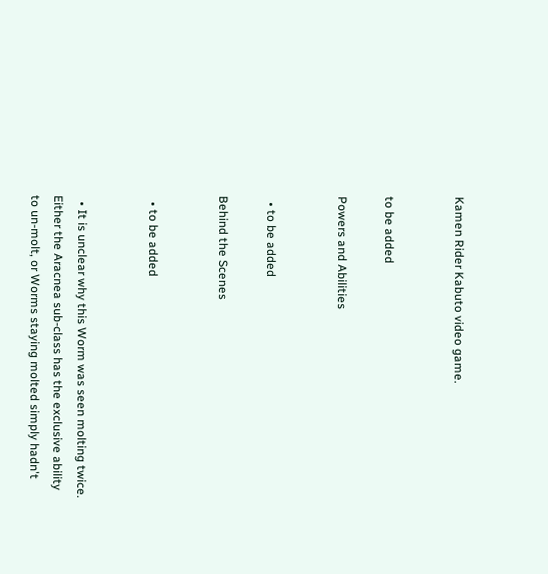Kamen Rider Kabuto video game.


to be added

Powers and Abilities


  • to be added

Behind the Scenes


  • to be added


  • It is unclear why this Worm was seen molting twice. Either the Aracnea sub-class has the exclusive ability to un-molt, or Worms staying molted simply hadn't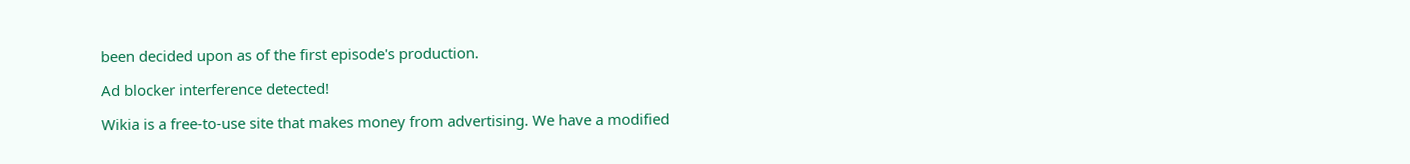been decided upon as of the first episode's production.

Ad blocker interference detected!

Wikia is a free-to-use site that makes money from advertising. We have a modified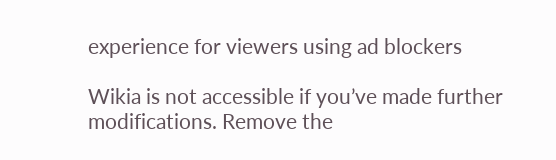experience for viewers using ad blockers

Wikia is not accessible if you’ve made further modifications. Remove the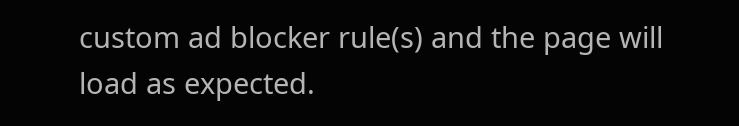custom ad blocker rule(s) and the page will load as expected.